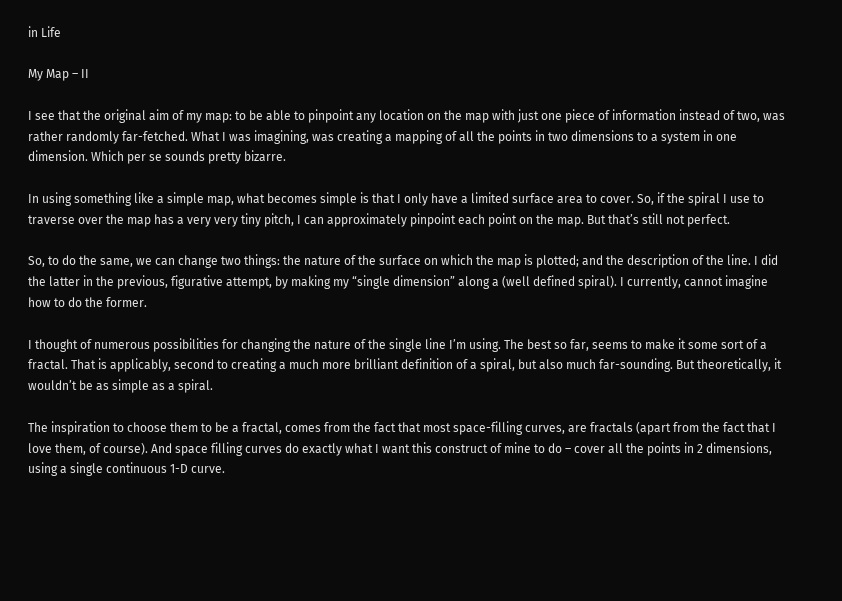in Life

My Map – II

I see that the original aim of my map: to be able to pinpoint any location on the map with just one piece of information instead of two, was rather randomly far-fetched. What I was imagining, was creating a mapping of all the points in two dimensions to a system in one dimension. Which per se sounds pretty bizarre.

In using something like a simple map, what becomes simple is that I only have a limited surface area to cover. So, if the spiral I use to traverse over the map has a very very tiny pitch, I can approximately pinpoint each point on the map. But that’s still not perfect.

So, to do the same, we can change two things: the nature of the surface on which the map is plotted; and the description of the line. I did the latter in the previous, figurative attempt, by making my “single dimension” along a (well defined spiral). I currently, cannot imagine how to do the former.

I thought of numerous possibilities for changing the nature of the single line I’m using. The best so far, seems to make it some sort of a fractal. That is applicably, second to creating a much more brilliant definition of a spiral, but also much far-sounding. But theoretically, it wouldn’t be as simple as a spiral.

The inspiration to choose them to be a fractal, comes from the fact that most space-filling curves, are fractals (apart from the fact that I love them, of course). And space filling curves do exactly what I want this construct of mine to do – cover all the points in 2 dimensions, using a single continuous 1-D curve.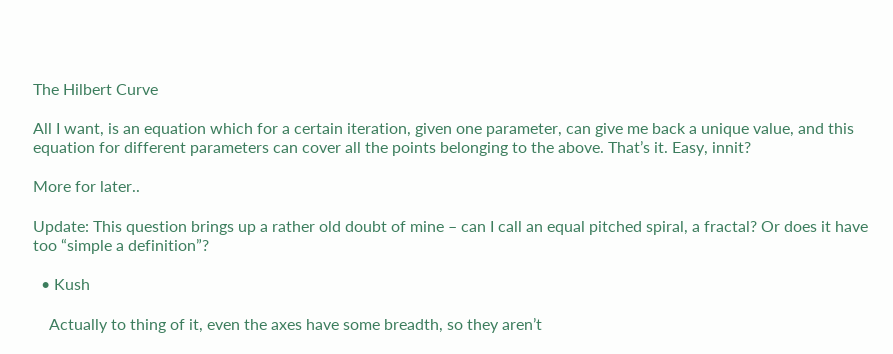The Hilbert Curve

All I want, is an equation which for a certain iteration, given one parameter, can give me back a unique value, and this equation for different parameters can cover all the points belonging to the above. That’s it. Easy, innit?

More for later..

Update: This question brings up a rather old doubt of mine – can I call an equal pitched spiral, a fractal? Or does it have too “simple a definition”?

  • Kush

    Actually to thing of it, even the axes have some breadth, so they aren’t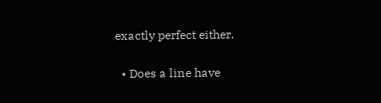exactly perfect either.

  • Does a line have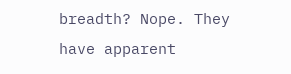breadth? Nope. They have apparent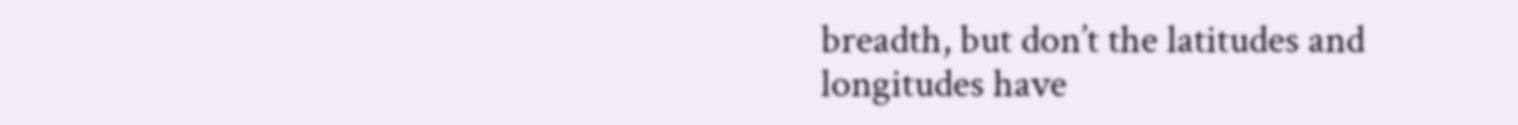breadth, but don’t the latitudes and longitudes have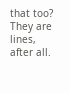that too? They are lines, after all.